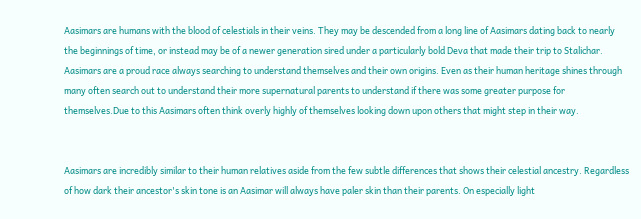Aasimars are humans with the blood of celestials in their veins. They may be descended from a long line of Aasimars dating back to nearly the beginnings of time, or instead may be of a newer generation sired under a particularly bold Deva that made their trip to Stalichar. Aasimars are a proud race always searching to understand themselves and their own origins. Even as their human heritage shines through many often search out to understand their more supernatural parents to understand if there was some greater purpose for themselves.Due to this Aasimars often think overly highly of themselves looking down upon others that might step in their way.


Aasimars are incredibly similar to their human relatives aside from the few subtle differences that shows their celestial ancestry. Regardless of how dark their ancestor's skin tone is an Aasimar will always have paler skin than their parents. On especially light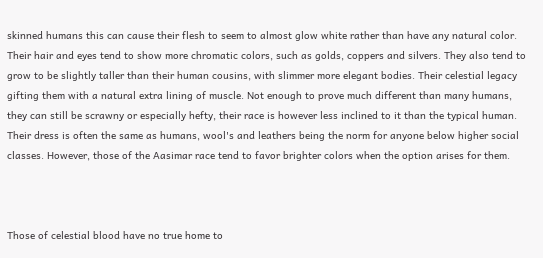skinned humans this can cause their flesh to seem to almost glow white rather than have any natural color. Their hair and eyes tend to show more chromatic colors, such as golds, coppers and silvers. They also tend to grow to be slightly taller than their human cousins, with slimmer more elegant bodies. Their celestial legacy gifting them with a natural extra lining of muscle. Not enough to prove much different than many humans, they can still be scrawny or especially hefty, their race is however less inclined to it than the typical human. Their dress is often the same as humans, wool's and leathers being the norm for anyone below higher social classes. However, those of the Aasimar race tend to favor brighter colors when the option arises for them.



Those of celestial blood have no true home to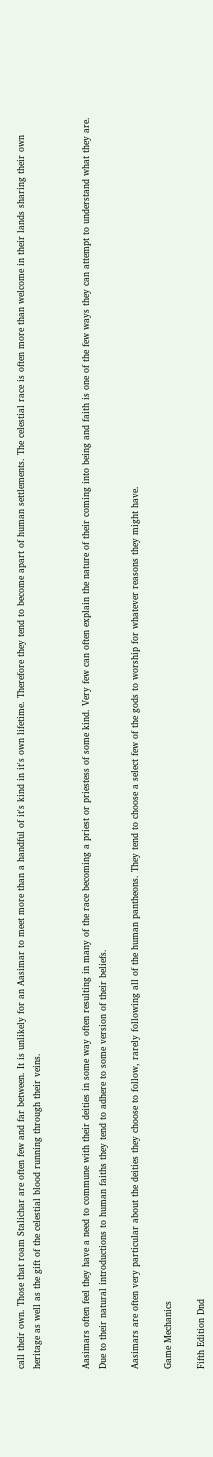call their own. Those that roam Stalichar are often few and far between. It is unlikely for an Aasimar to meet more than a handful of it's kind in it's own lifetime. Therefore they tend to become apart of human settlements. The celestial race is often more than welcome in their lands sharing their own heritage as well as the gift of the celestial blood running through their veins.


Aasimars often feel they have a need to commune with their deities in some way often resulting in many of the race becoming a priest or priestess of some kind. Very few can often explain the nature of their coming into being and faith is one of the few ways they can attempt to understand what they are. Due to their natural introductions to human faiths they tend to adhere to some version of their beliefs.

Aasimars are often very particular about the deities they choose to follow, rarely following all of the human pantheons. They tend to choose a select few of the gods to worship for whatever reasons they might have.

Game Mechanics

Fifth Edition Dnd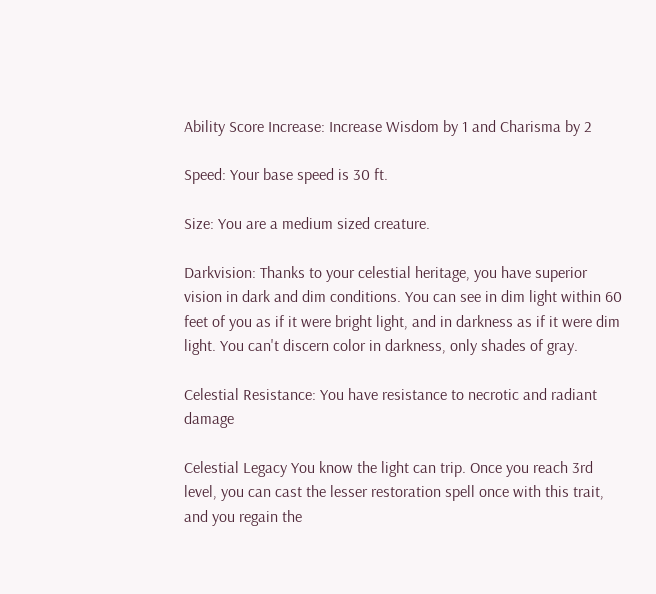Ability Score Increase: Increase Wisdom by 1 and Charisma by 2

Speed: Your base speed is 30 ft.

Size: You are a medium sized creature.

Darkvision: Thanks to your celestial heritage, you have superior vision in dark and dim conditions. You can see in dim light within 60 feet of you as if it were bright light, and in darkness as if it were dim light. You can't discern color in darkness, only shades of gray.

Celestial Resistance: You have resistance to necrotic and radiant damage

Celestial Legacy You know the light can trip. Once you reach 3rd level, you can cast the lesser restoration spell once with this trait, and you regain the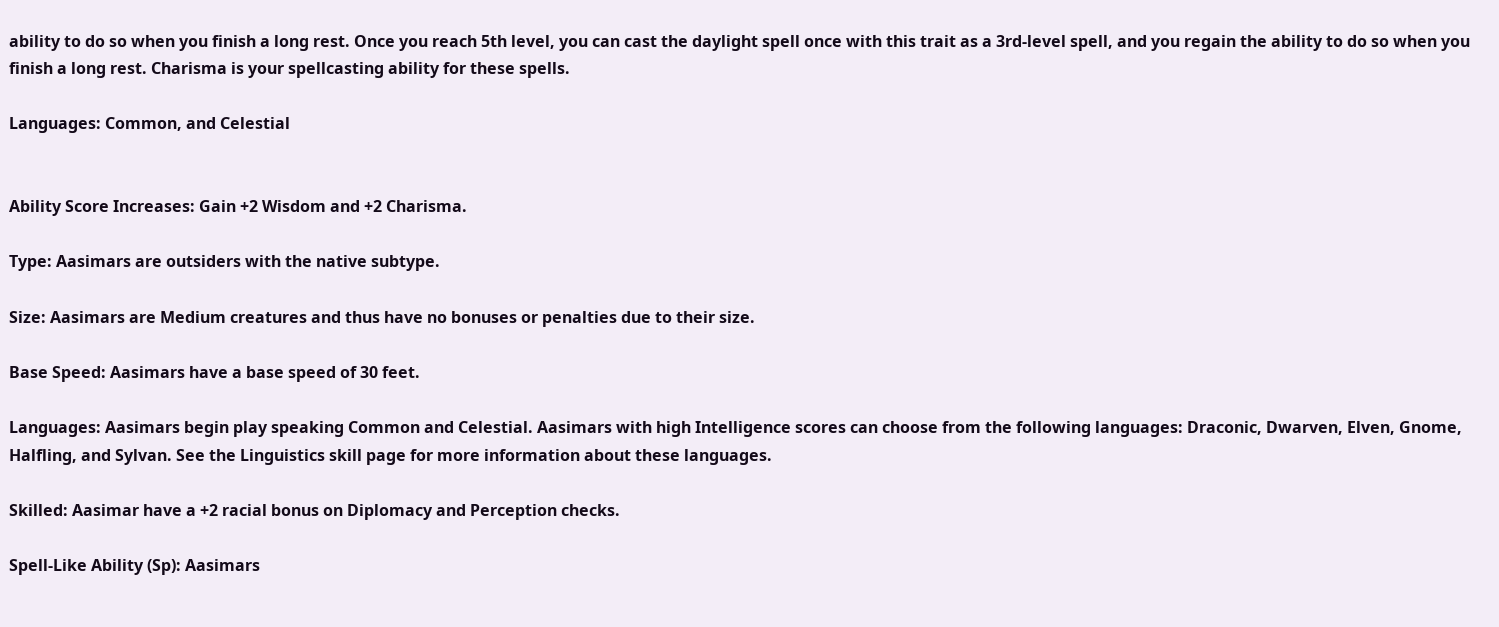ability to do so when you finish a long rest. Once you reach 5th level, you can cast the daylight spell once with this trait as a 3rd-level spell, and you regain the ability to do so when you finish a long rest. Charisma is your spellcasting ability for these spells.

Languages: Common, and Celestial


Ability Score Increases: Gain +2 Wisdom and +2 Charisma.

Type: Aasimars are outsiders with the native subtype.

Size: Aasimars are Medium creatures and thus have no bonuses or penalties due to their size.

Base Speed: Aasimars have a base speed of 30 feet.

Languages: Aasimars begin play speaking Common and Celestial. Aasimars with high Intelligence scores can choose from the following languages: Draconic, Dwarven, Elven, Gnome, Halfling, and Sylvan. See the Linguistics skill page for more information about these languages.

Skilled: Aasimar have a +2 racial bonus on Diplomacy and Perception checks.

Spell-Like Ability (Sp): Aasimars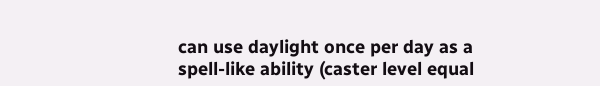can use daylight once per day as a spell-like ability (caster level equal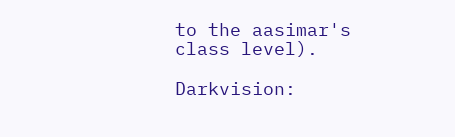to the aasimar's class level).

Darkvision: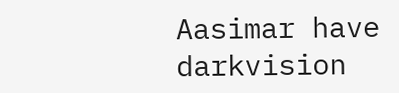Aasimar have darkvision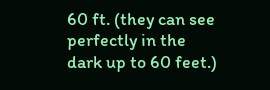60 ft. (they can see perfectly in the dark up to 60 feet.)